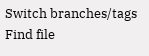Switch branches/tags
Find file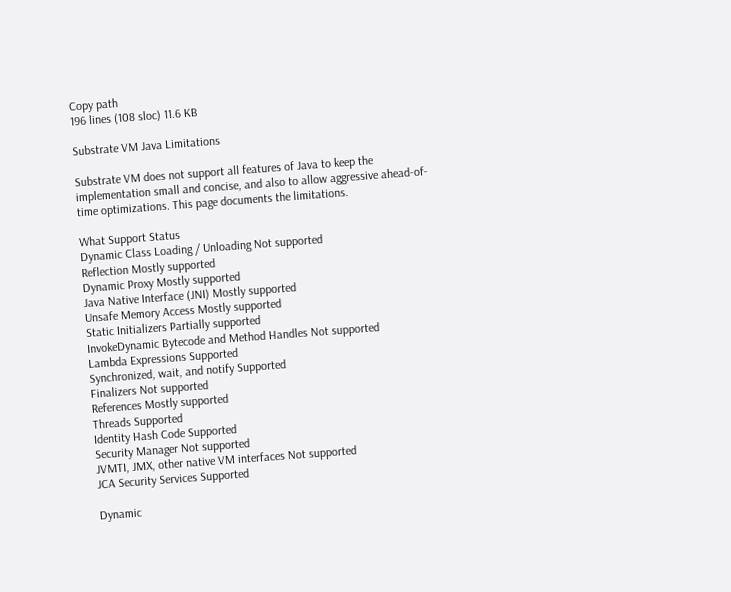Copy path
196 lines (108 sloc) 11.6 KB

Substrate VM Java Limitations

Substrate VM does not support all features of Java to keep the implementation small and concise, and also to allow aggressive ahead-of-time optimizations. This page documents the limitations.

What Support Status
Dynamic Class Loading / Unloading Not supported
Reflection Mostly supported
Dynamic Proxy Mostly supported
Java Native Interface (JNI) Mostly supported
Unsafe Memory Access Mostly supported
Static Initializers Partially supported
InvokeDynamic Bytecode and Method Handles Not supported
Lambda Expressions Supported
Synchronized, wait, and notify Supported
Finalizers Not supported
References Mostly supported
Threads Supported
Identity Hash Code Supported
Security Manager Not supported
JVMTI, JMX, other native VM interfaces Not supported
JCA Security Services Supported

Dynamic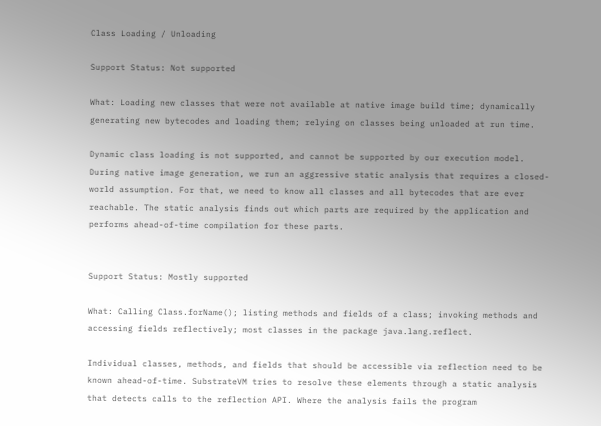Class Loading / Unloading

Support Status: Not supported

What: Loading new classes that were not available at native image build time; dynamically generating new bytecodes and loading them; relying on classes being unloaded at run time.

Dynamic class loading is not supported, and cannot be supported by our execution model. During native image generation, we run an aggressive static analysis that requires a closed-world assumption. For that, we need to know all classes and all bytecodes that are ever reachable. The static analysis finds out which parts are required by the application and performs ahead-of-time compilation for these parts.


Support Status: Mostly supported

What: Calling Class.forName(); listing methods and fields of a class; invoking methods and accessing fields reflectively; most classes in the package java.lang.reflect.

Individual classes, methods, and fields that should be accessible via reflection need to be known ahead-of-time. SubstrateVM tries to resolve these elements through a static analysis that detects calls to the reflection API. Where the analysis fails the program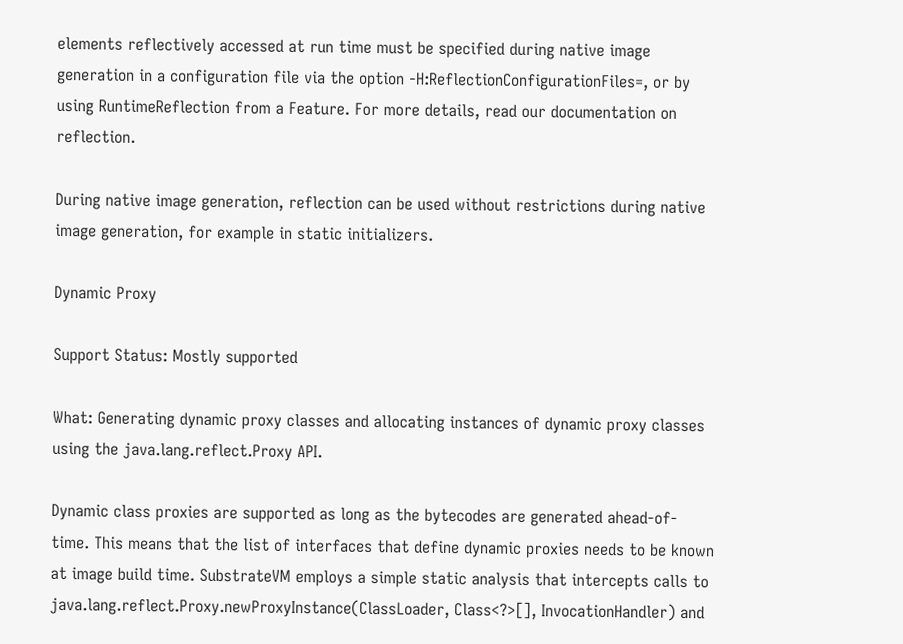elements reflectively accessed at run time must be specified during native image generation in a configuration file via the option -H:ReflectionConfigurationFiles=, or by using RuntimeReflection from a Feature. For more details, read our documentation on reflection.

During native image generation, reflection can be used without restrictions during native image generation, for example in static initializers.

Dynamic Proxy

Support Status: Mostly supported

What: Generating dynamic proxy classes and allocating instances of dynamic proxy classes using the java.lang.reflect.Proxy API.

Dynamic class proxies are supported as long as the bytecodes are generated ahead-of-time. This means that the list of interfaces that define dynamic proxies needs to be known at image build time. SubstrateVM employs a simple static analysis that intercepts calls to java.lang.reflect.Proxy.newProxyInstance(ClassLoader, Class<?>[], InvocationHandler) and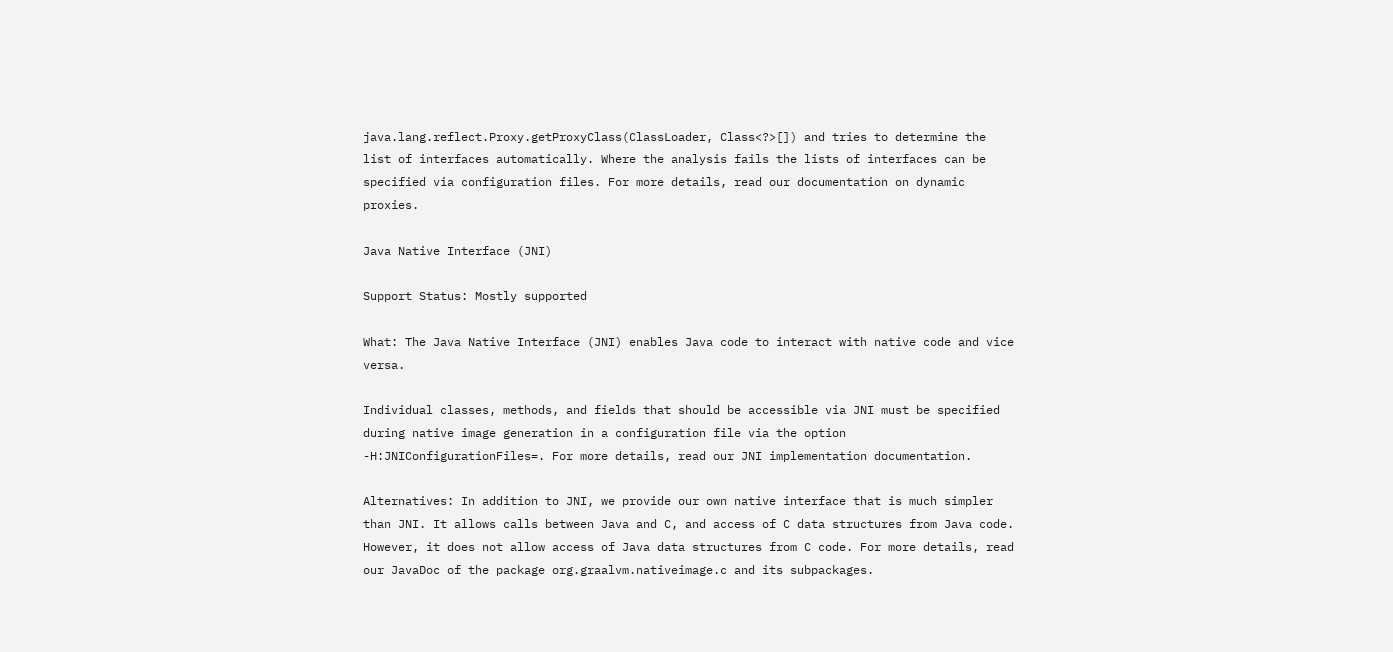java.lang.reflect.Proxy.getProxyClass(ClassLoader, Class<?>[]) and tries to determine the list of interfaces automatically. Where the analysis fails the lists of interfaces can be specified via configuration files. For more details, read our documentation on dynamic proxies.

Java Native Interface (JNI)

Support Status: Mostly supported

What: The Java Native Interface (JNI) enables Java code to interact with native code and vice versa.

Individual classes, methods, and fields that should be accessible via JNI must be specified during native image generation in a configuration file via the option -H:JNIConfigurationFiles=. For more details, read our JNI implementation documentation.

Alternatives: In addition to JNI, we provide our own native interface that is much simpler than JNI. It allows calls between Java and C, and access of C data structures from Java code. However, it does not allow access of Java data structures from C code. For more details, read our JavaDoc of the package org.graalvm.nativeimage.c and its subpackages.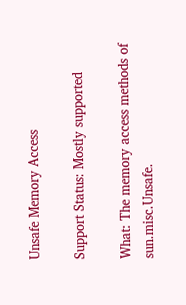Unsafe Memory Access

Support Status: Mostly supported

What: The memory access methods of sun.misc.Unsafe.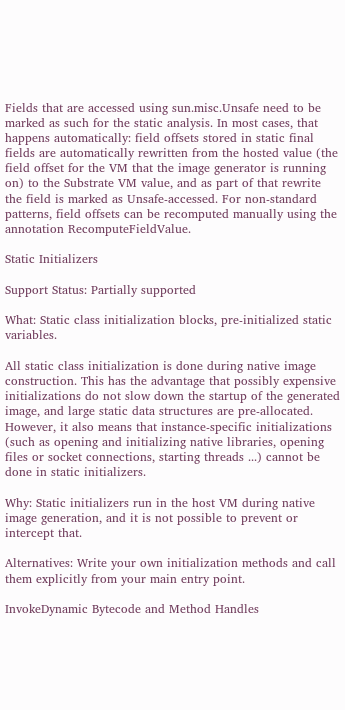Fields that are accessed using sun.misc.Unsafe need to be marked as such for the static analysis. In most cases, that happens automatically: field offsets stored in static final fields are automatically rewritten from the hosted value (the field offset for the VM that the image generator is running on) to the Substrate VM value, and as part of that rewrite the field is marked as Unsafe-accessed. For non-standard patterns, field offsets can be recomputed manually using the annotation RecomputeFieldValue.

Static Initializers

Support Status: Partially supported

What: Static class initialization blocks, pre-initialized static variables.

All static class initialization is done during native image construction. This has the advantage that possibly expensive initializations do not slow down the startup of the generated image, and large static data structures are pre-allocated. However, it also means that instance-specific initializations (such as opening and initializing native libraries, opening files or socket connections, starting threads ...) cannot be done in static initializers.

Why: Static initializers run in the host VM during native image generation, and it is not possible to prevent or intercept that.

Alternatives: Write your own initialization methods and call them explicitly from your main entry point.

InvokeDynamic Bytecode and Method Handles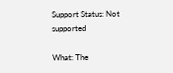Support Status: Not supported

What: The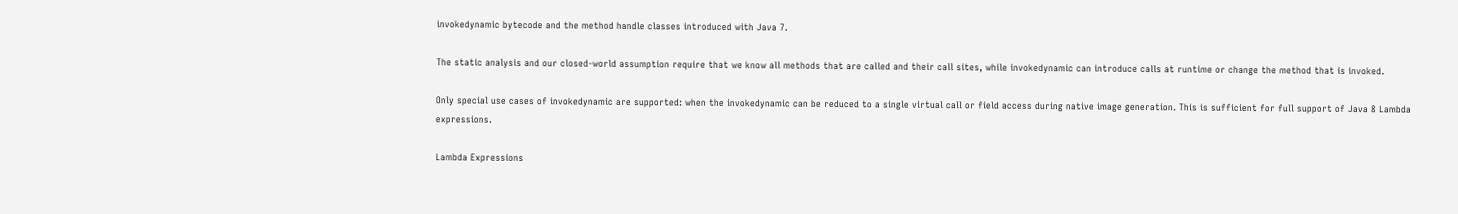invokedynamic bytecode and the method handle classes introduced with Java 7.

The static analysis and our closed-world assumption require that we know all methods that are called and their call sites, while invokedynamic can introduce calls at runtime or change the method that is invoked.

Only special use cases of invokedynamic are supported: when the invokedynamic can be reduced to a single virtual call or field access during native image generation. This is sufficient for full support of Java 8 Lambda expressions.

Lambda Expressions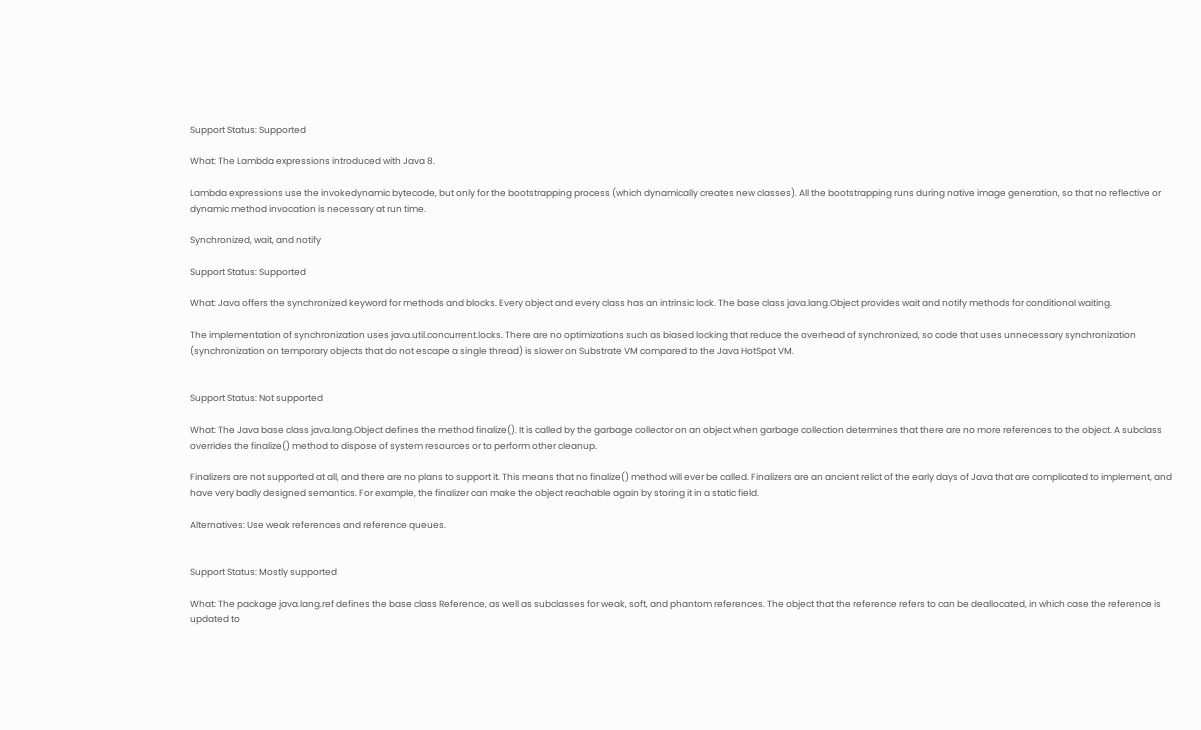Support Status: Supported

What: The Lambda expressions introduced with Java 8.

Lambda expressions use the invokedynamic bytecode, but only for the bootstrapping process (which dynamically creates new classes). All the bootstrapping runs during native image generation, so that no reflective or dynamic method invocation is necessary at run time.

Synchronized, wait, and notify

Support Status: Supported

What: Java offers the synchronized keyword for methods and blocks. Every object and every class has an intrinsic lock. The base class java.lang.Object provides wait and notify methods for conditional waiting.

The implementation of synchronization uses java.util.concurrent.locks. There are no optimizations such as biased locking that reduce the overhead of synchronized, so code that uses unnecessary synchronization (synchronization on temporary objects that do not escape a single thread) is slower on Substrate VM compared to the Java HotSpot VM.


Support Status: Not supported

What: The Java base class java.lang.Object defines the method finalize(). It is called by the garbage collector on an object when garbage collection determines that there are no more references to the object. A subclass overrides the finalize() method to dispose of system resources or to perform other cleanup.

Finalizers are not supported at all, and there are no plans to support it. This means that no finalize() method will ever be called. Finalizers are an ancient relict of the early days of Java that are complicated to implement, and have very badly designed semantics. For example, the finalizer can make the object reachable again by storing it in a static field.

Alternatives: Use weak references and reference queues.


Support Status: Mostly supported

What: The package java.lang.ref defines the base class Reference, as well as subclasses for weak, soft, and phantom references. The object that the reference refers to can be deallocated, in which case the reference is updated to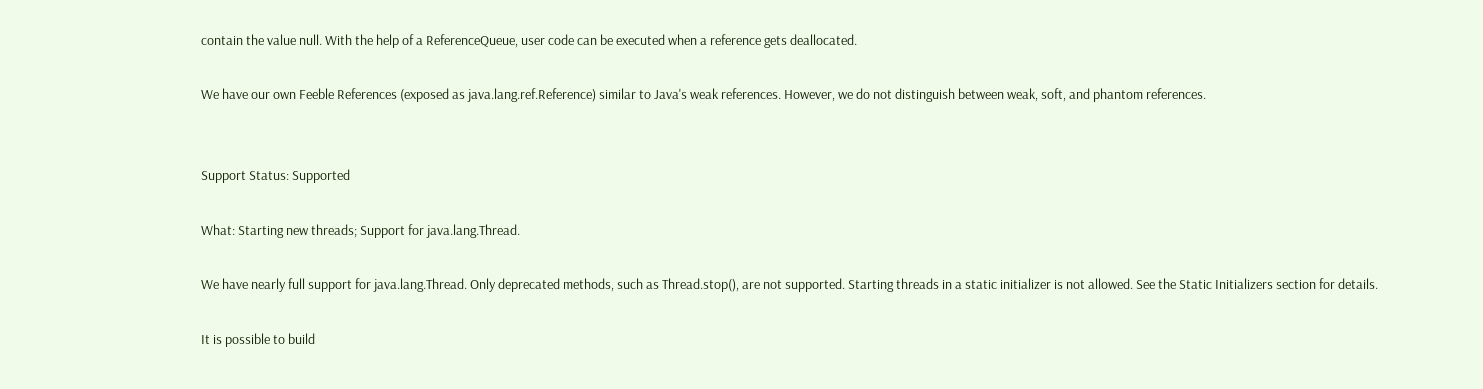contain the value null. With the help of a ReferenceQueue, user code can be executed when a reference gets deallocated.

We have our own Feeble References (exposed as java.lang.ref.Reference) similar to Java's weak references. However, we do not distinguish between weak, soft, and phantom references.


Support Status: Supported

What: Starting new threads; Support for java.lang.Thread.

We have nearly full support for java.lang.Thread. Only deprecated methods, such as Thread.stop(), are not supported. Starting threads in a static initializer is not allowed. See the Static Initializers section for details.

It is possible to build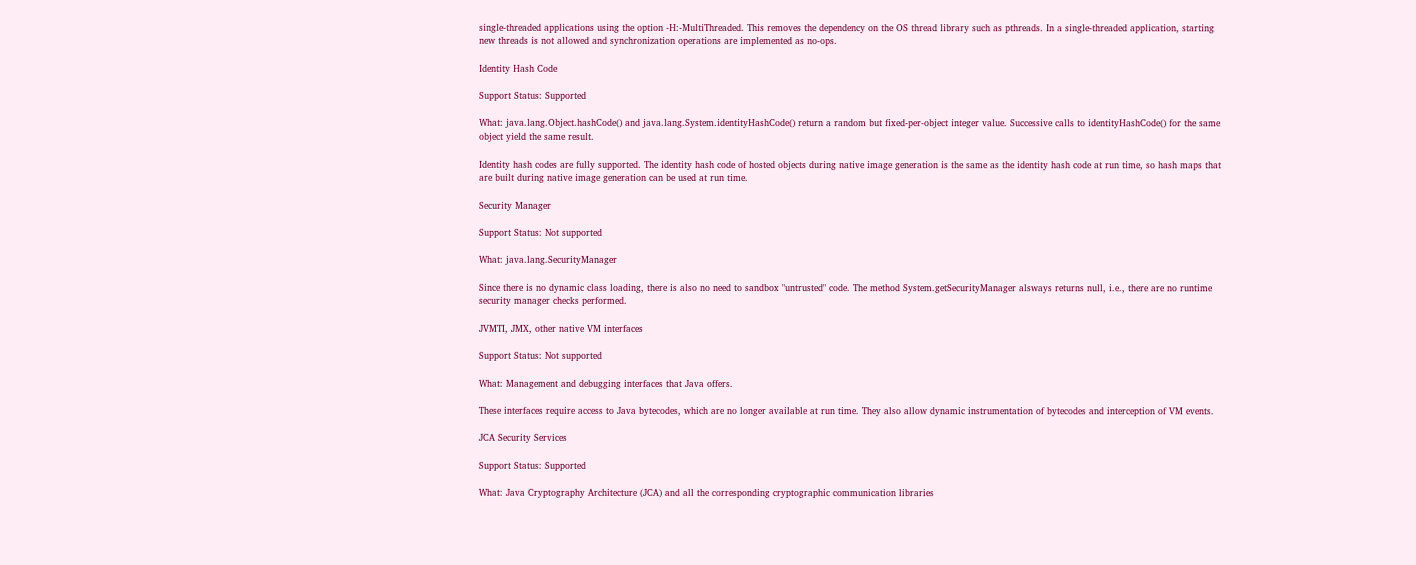single-threaded applications using the option -H:-MultiThreaded. This removes the dependency on the OS thread library such as pthreads. In a single-threaded application, starting new threads is not allowed and synchronization operations are implemented as no-ops.

Identity Hash Code

Support Status: Supported

What: java.lang.Object.hashCode() and java.lang.System.identityHashCode() return a random but fixed-per-object integer value. Successive calls to identityHashCode() for the same object yield the same result.

Identity hash codes are fully supported. The identity hash code of hosted objects during native image generation is the same as the identity hash code at run time, so hash maps that are built during native image generation can be used at run time.

Security Manager

Support Status: Not supported

What: java.lang.SecurityManager

Since there is no dynamic class loading, there is also no need to sandbox "untrusted" code. The method System.getSecurityManager alsways returns null, i.e., there are no runtime security manager checks performed.

JVMTI, JMX, other native VM interfaces

Support Status: Not supported

What: Management and debugging interfaces that Java offers.

These interfaces require access to Java bytecodes, which are no longer available at run time. They also allow dynamic instrumentation of bytecodes and interception of VM events.

JCA Security Services

Support Status: Supported

What: Java Cryptography Architecture (JCA) and all the corresponding cryptographic communication libraries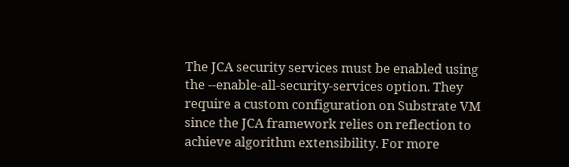The JCA security services must be enabled using the --enable-all-security-services option. They require a custom configuration on Substrate VM since the JCA framework relies on reflection to achieve algorithm extensibility. For more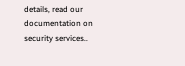details, read our documentation on security services..